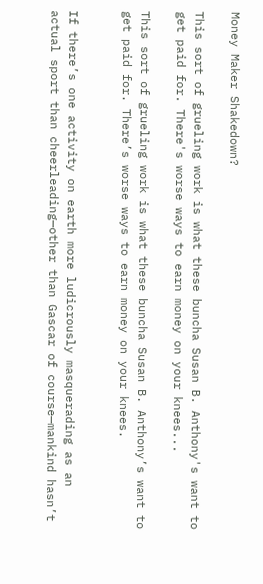Money Maker Shakedown?

This sort of grueling work is what these buncha Susan B. Anthony's want to get paid for. There's worse ways to earn money on your knees...

This sort of grueling work is what these buncha Susan B. Anthony’s want to get paid for. There’s worse ways to earn money on your knees.


If there’s one activity on earth more ludicrously masquerading as an actual sport than cheerleading—other than Gascar of course—mankind hasn’t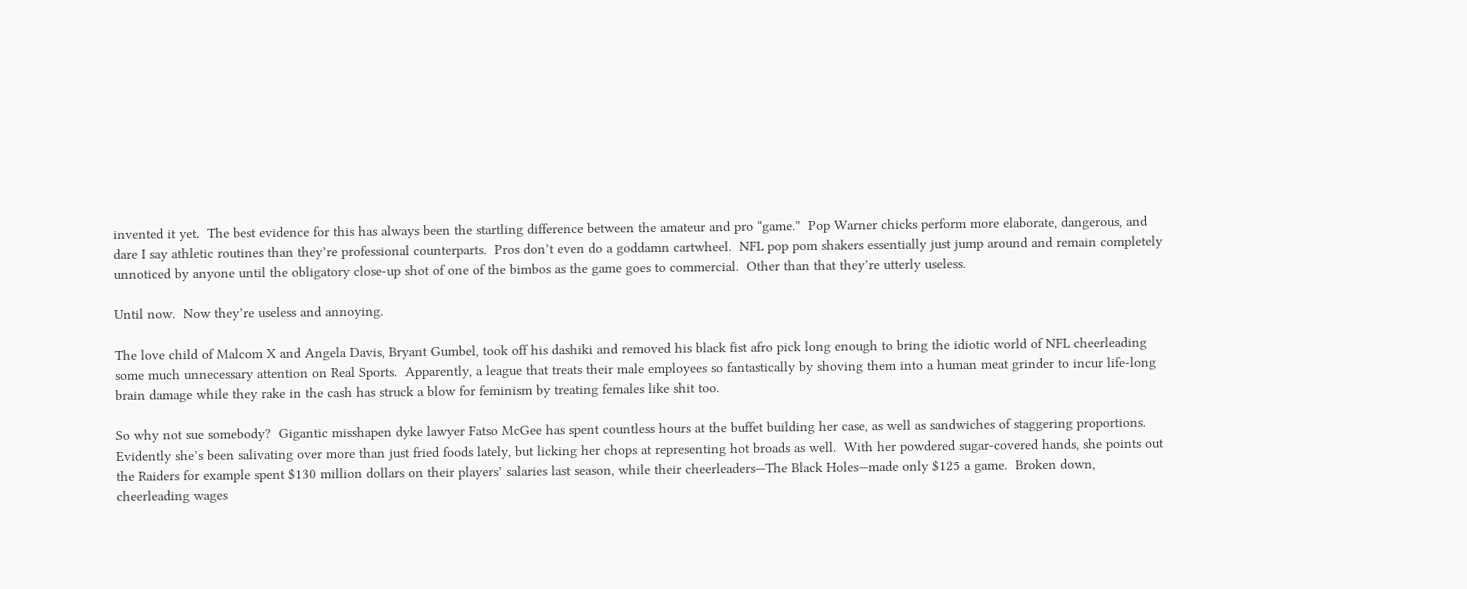invented it yet.  The best evidence for this has always been the startling difference between the amateur and pro “game.”  Pop Warner chicks perform more elaborate, dangerous, and dare I say athletic routines than they’re professional counterparts.  Pros don’t even do a goddamn cartwheel.  NFL pop pom shakers essentially just jump around and remain completely unnoticed by anyone until the obligatory close-up shot of one of the bimbos as the game goes to commercial.  Other than that they’re utterly useless.

Until now.  Now they’re useless and annoying.

The love child of Malcom X and Angela Davis, Bryant Gumbel, took off his dashiki and removed his black fist afro pick long enough to bring the idiotic world of NFL cheerleading some much unnecessary attention on Real Sports.  Apparently, a league that treats their male employees so fantastically by shoving them into a human meat grinder to incur life-long brain damage while they rake in the cash has struck a blow for feminism by treating females like shit too.

So why not sue somebody?  Gigantic misshapen dyke lawyer Fatso McGee has spent countless hours at the buffet building her case, as well as sandwiches of staggering proportions.  Evidently she’s been salivating over more than just fried foods lately, but licking her chops at representing hot broads as well.  With her powdered sugar-covered hands, she points out the Raiders for example spent $130 million dollars on their players’ salaries last season, while their cheerleaders—The Black Holes—made only $125 a game.  Broken down, cheerleading wages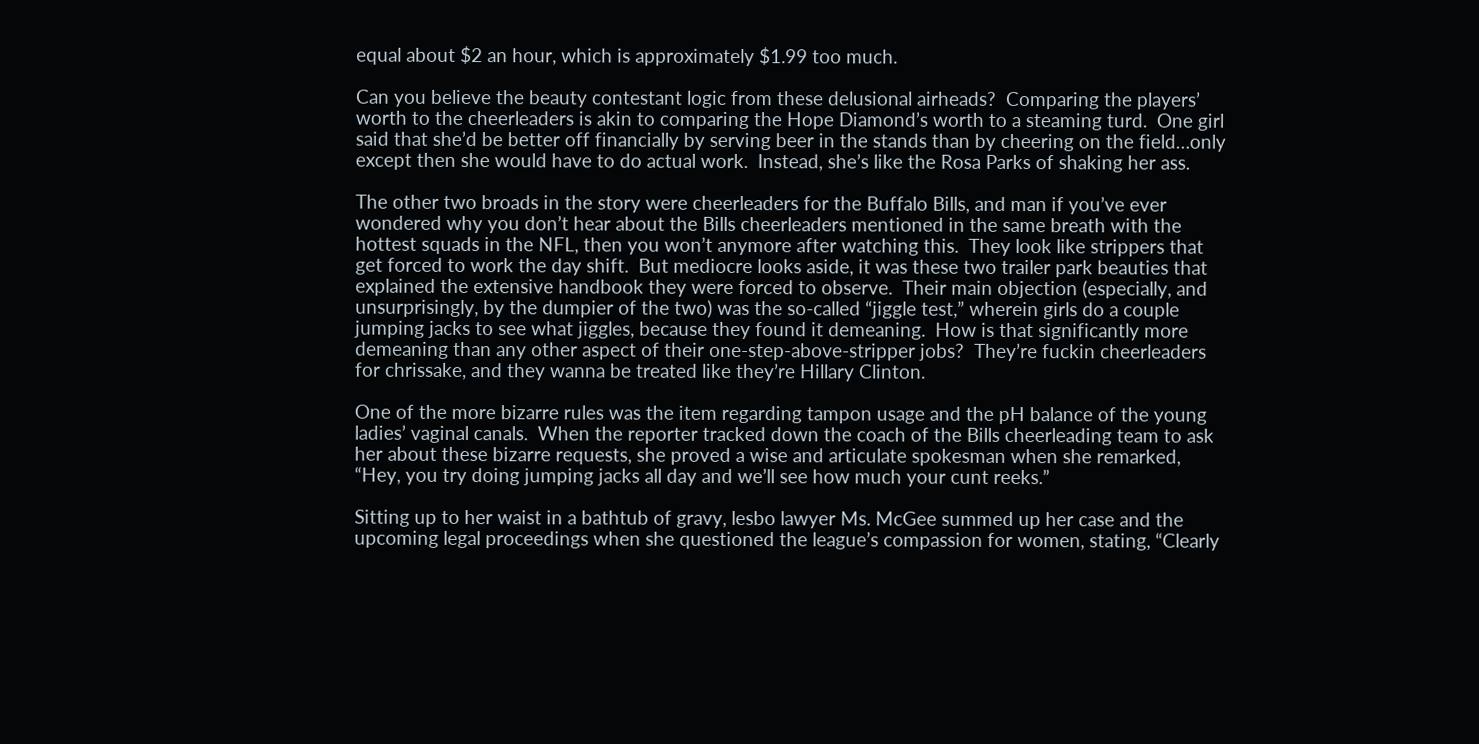equal about $2 an hour, which is approximately $1.99 too much.

Can you believe the beauty contestant logic from these delusional airheads?  Comparing the players’ worth to the cheerleaders is akin to comparing the Hope Diamond’s worth to a steaming turd.  One girl said that she’d be better off financially by serving beer in the stands than by cheering on the field…only except then she would have to do actual work.  Instead, she’s like the Rosa Parks of shaking her ass.

The other two broads in the story were cheerleaders for the Buffalo Bills, and man if you’ve ever wondered why you don’t hear about the Bills cheerleaders mentioned in the same breath with the hottest squads in the NFL, then you won’t anymore after watching this.  They look like strippers that get forced to work the day shift.  But mediocre looks aside, it was these two trailer park beauties that explained the extensive handbook they were forced to observe.  Their main objection (especially, and unsurprisingly, by the dumpier of the two) was the so-called “jiggle test,” wherein girls do a couple jumping jacks to see what jiggles, because they found it demeaning.  How is that significantly more demeaning than any other aspect of their one-step-above-stripper jobs?  They’re fuckin cheerleaders for chrissake, and they wanna be treated like they’re Hillary Clinton.

One of the more bizarre rules was the item regarding tampon usage and the pH balance of the young ladies’ vaginal canals.  When the reporter tracked down the coach of the Bills cheerleading team to ask her about these bizarre requests, she proved a wise and articulate spokesman when she remarked, “Hey, you try doing jumping jacks all day and we’ll see how much your cunt reeks.”

Sitting up to her waist in a bathtub of gravy, lesbo lawyer Ms. McGee summed up her case and the upcoming legal proceedings when she questioned the league’s compassion for women, stating, “Clearly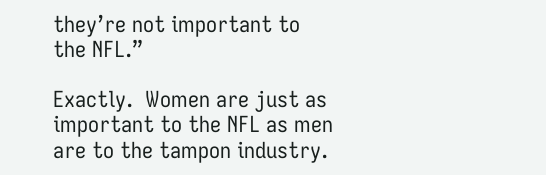they’re not important to the NFL.”

Exactly.  Women are just as important to the NFL as men are to the tampon industry.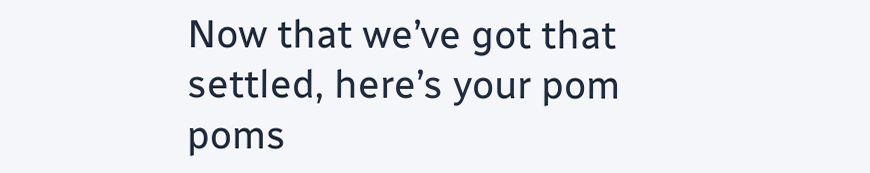Now that we’ve got that settled, here’s your pom poms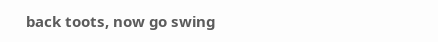back toots, now go swing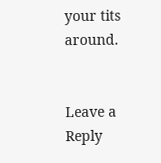your tits around.


Leave a Reply